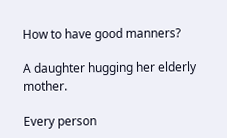How to have good manners?

A daughter hugging her elderly mother.

Every person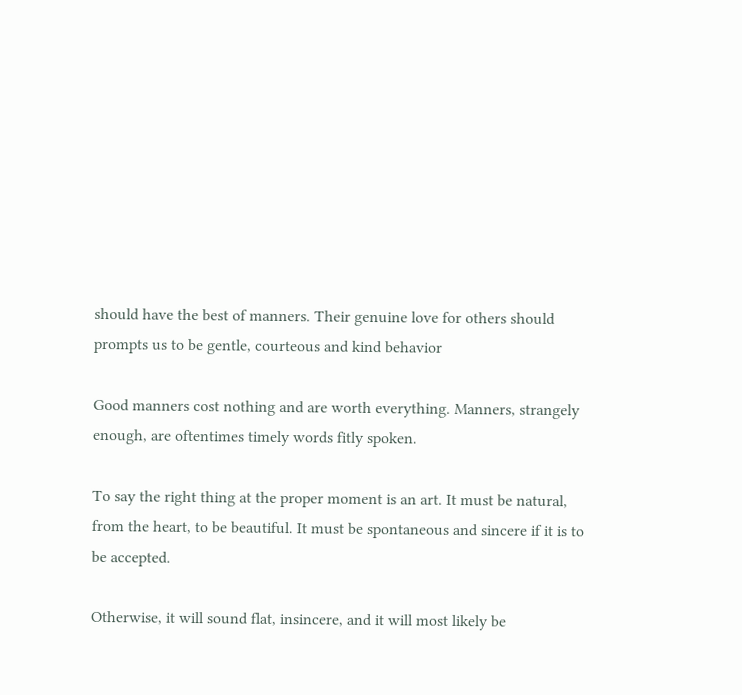should have the best of manners. Their genuine love for others should prompts us to be gentle, courteous and kind behavior

Good manners cost nothing and are worth everything. Manners, strangely enough, are oftentimes timely words fitly spoken.

To say the right thing at the proper moment is an art. It must be natural, from the heart, to be beautiful. It must be spontaneous and sincere if it is to be accepted.

Otherwise, it will sound flat, insincere, and it will most likely be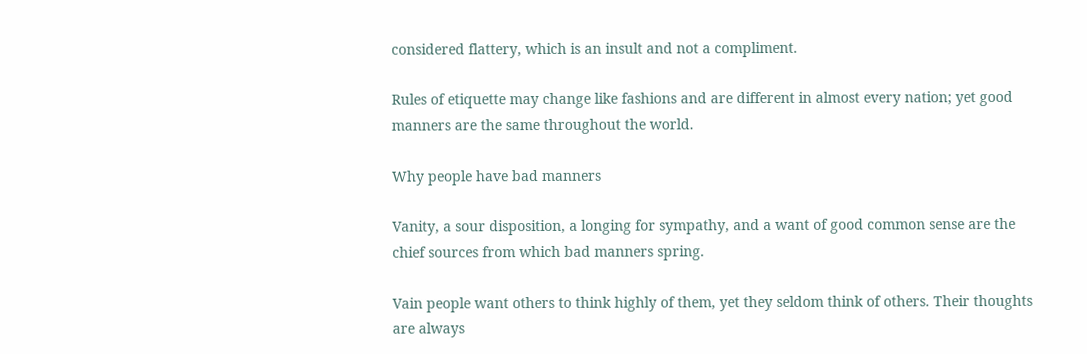considered flattery, which is an insult and not a compliment.

Rules of etiquette may change like fashions and are different in almost every nation; yet good manners are the same throughout the world.

Why people have bad manners

Vanity, a sour disposition, a longing for sympathy, and a want of good common sense are the chief sources from which bad manners spring.

Vain people want others to think highly of them, yet they seldom think of others. Their thoughts are always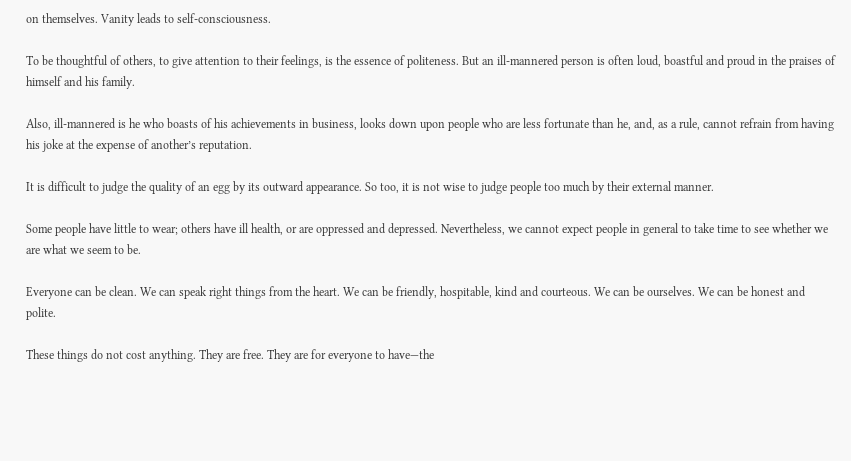on themselves. Vanity leads to self-consciousness.

To be thoughtful of others, to give attention to their feelings, is the essence of politeness. But an ill-mannered person is often loud, boastful and proud in the praises of himself and his family.

Also, ill-mannered is he who boasts of his achievements in business, looks down upon people who are less fortunate than he, and, as a rule, cannot refrain from having his joke at the expense of another’s reputation.

It is difficult to judge the quality of an egg by its outward appearance. So too, it is not wise to judge people too much by their external manner.

Some people have little to wear; others have ill health, or are oppressed and depressed. Nevertheless, we cannot expect people in general to take time to see whether we are what we seem to be.

Everyone can be clean. We can speak right things from the heart. We can be friendly, hospitable, kind and courteous. We can be ourselves. We can be honest and polite.

These things do not cost anything. They are free. They are for everyone to have—the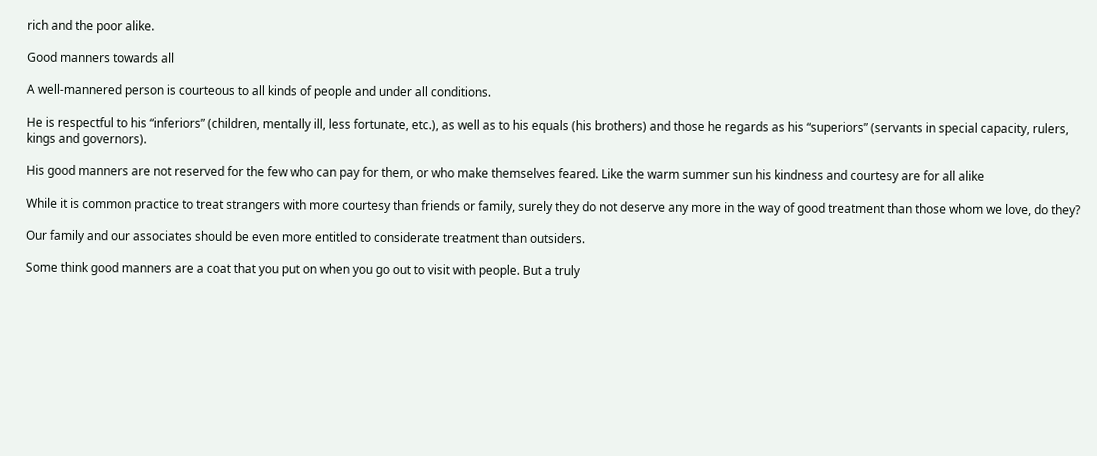rich and the poor alike.

Good manners towards all

A well-mannered person is courteous to all kinds of people and under all conditions.

He is respectful to his “inferiors” (children, mentally ill, less fortunate, etc.), as well as to his equals (his brothers) and those he regards as his “superiors” (servants in special capacity, rulers, kings and governors).

His good manners are not reserved for the few who can pay for them, or who make themselves feared. Like the warm summer sun his kindness and courtesy are for all alike

While it is common practice to treat strangers with more courtesy than friends or family, surely they do not deserve any more in the way of good treatment than those whom we love, do they?

Our family and our associates should be even more entitled to considerate treatment than outsiders.

Some think good manners are a coat that you put on when you go out to visit with people. But a truly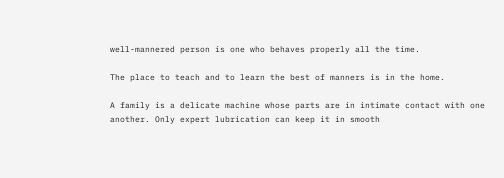well-mannered person is one who behaves properly all the time.

The place to teach and to learn the best of manners is in the home.

A family is a delicate machine whose parts are in intimate contact with one another. Only expert lubrication can keep it in smooth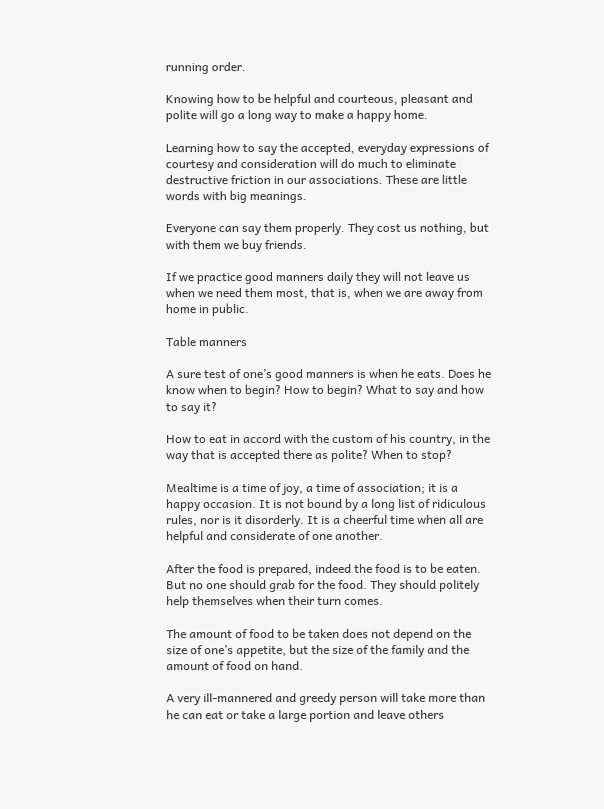running order.

Knowing how to be helpful and courteous, pleasant and polite will go a long way to make a happy home.

Learning how to say the accepted, everyday expressions of courtesy and consideration will do much to eliminate destructive friction in our associations. These are little words with big meanings.

Everyone can say them properly. They cost us nothing, but with them we buy friends.

If we practice good manners daily they will not leave us when we need them most, that is, when we are away from home in public.

Table manners

A sure test of one’s good manners is when he eats. Does he know when to begin? How to begin? What to say and how to say it?

How to eat in accord with the custom of his country, in the way that is accepted there as polite? When to stop?

Mealtime is a time of joy, a time of association; it is a happy occasion. It is not bound by a long list of ridiculous rules, nor is it disorderly. It is a cheerful time when all are helpful and considerate of one another.

After the food is prepared, indeed the food is to be eaten. But no one should grab for the food. They should politely help themselves when their turn comes.

The amount of food to be taken does not depend on the size of one’s appetite, but the size of the family and the amount of food on hand.

A very ill-mannered and greedy person will take more than he can eat or take a large portion and leave others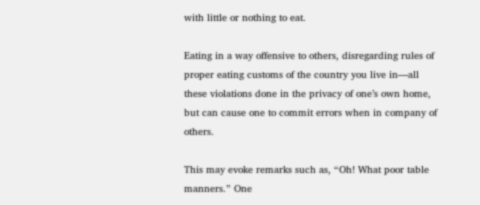with little or nothing to eat.

Eating in a way offensive to others, disregarding rules of proper eating customs of the country you live in—all these violations done in the privacy of one’s own home, but can cause one to commit errors when in company of others.

This may evoke remarks such as, “Oh! What poor table manners.” One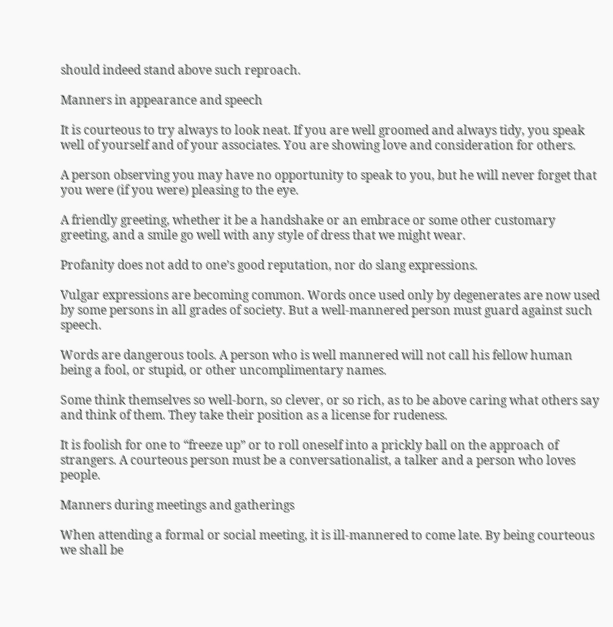should indeed stand above such reproach.

Manners in appearance and speech

It is courteous to try always to look neat. If you are well groomed and always tidy, you speak well of yourself and of your associates. You are showing love and consideration for others.

A person observing you may have no opportunity to speak to you, but he will never forget that you were (if you were) pleasing to the eye.

A friendly greeting, whether it be a handshake or an embrace or some other customary greeting, and a smile go well with any style of dress that we might wear.

Profanity does not add to one’s good reputation, nor do slang expressions.

Vulgar expressions are becoming common. Words once used only by degenerates are now used by some persons in all grades of society. But a well-mannered person must guard against such speech.

Words are dangerous tools. A person who is well mannered will not call his fellow human being a fool, or stupid, or other uncomplimentary names.

Some think themselves so well-born, so clever, or so rich, as to be above caring what others say and think of them. They take their position as a license for rudeness.

It is foolish for one to “freeze up” or to roll oneself into a prickly ball on the approach of strangers. A courteous person must be a conversationalist, a talker and a person who loves people.

Manners during meetings and gatherings

When attending a formal or social meeting, it is ill-mannered to come late. By being courteous we shall be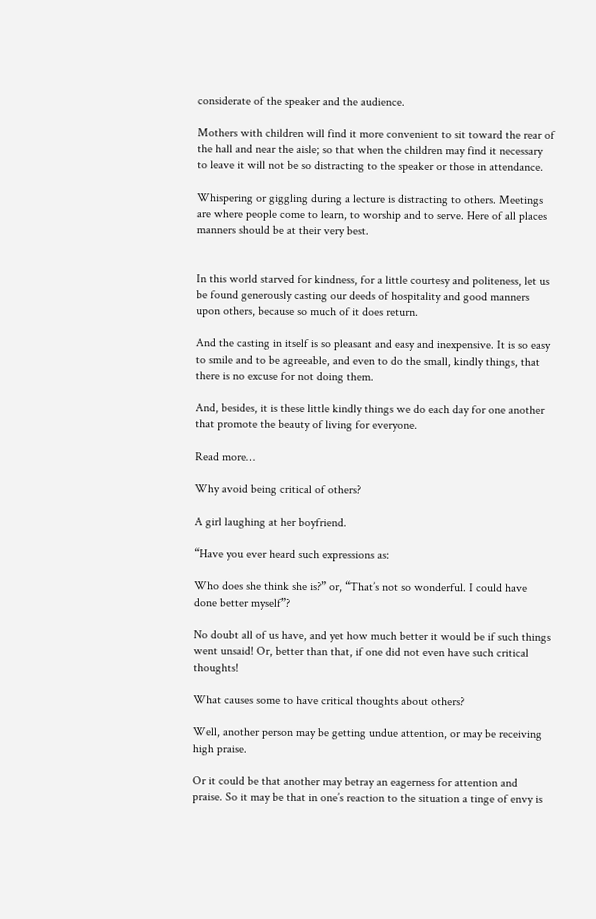considerate of the speaker and the audience.

Mothers with children will find it more convenient to sit toward the rear of the hall and near the aisle; so that when the children may find it necessary to leave it will not be so distracting to the speaker or those in attendance.

Whispering or giggling during a lecture is distracting to others. Meetings are where people come to learn, to worship and to serve. Here of all places manners should be at their very best.


In this world starved for kindness, for a little courtesy and politeness, let us be found generously casting our deeds of hospitality and good manners upon others, because so much of it does return.

And the casting in itself is so pleasant and easy and inexpensive. It is so easy to smile and to be agreeable, and even to do the small, kindly things, that there is no excuse for not doing them.

And, besides, it is these little kindly things we do each day for one another that promote the beauty of living for everyone.

Read more…

Why avoid being critical of others?

A girl laughing at her boyfriend.

“Have you ever heard such expressions as:

Who does she think she is?” or, “That’s not so wonderful. I could have done better myself”?

No doubt all of us have, and yet how much better it would be if such things went unsaid! Or, better than that, if one did not even have such critical thoughts!

What causes some to have critical thoughts about others?

Well, another person may be getting undue attention, or may be receiving high praise.

Or it could be that another may betray an eagerness for attention and praise. So it may be that in one’s reaction to the situation a tinge of envy is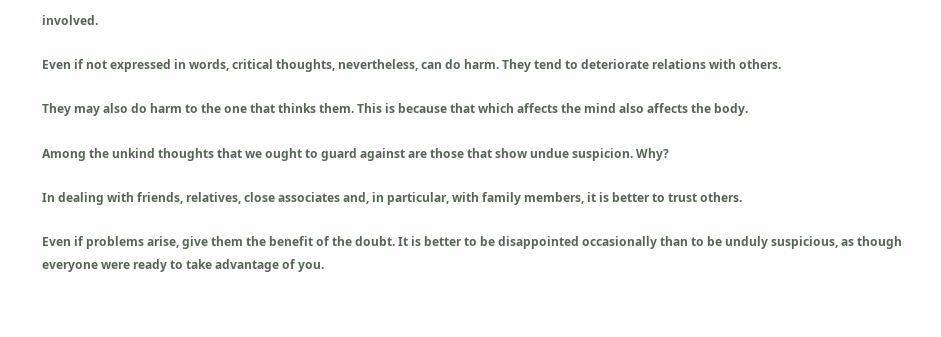involved.

Even if not expressed in words, critical thoughts, nevertheless, can do harm. They tend to deteriorate relations with others.

They may also do harm to the one that thinks them. This is because that which affects the mind also affects the body.

Among the unkind thoughts that we ought to guard against are those that show undue suspicion. Why?

In dealing with friends, relatives, close associates and, in particular, with family members, it is better to trust others.

Even if problems arise, give them the benefit of the doubt. It is better to be disappointed occasionally than to be unduly suspicious, as though everyone were ready to take advantage of you.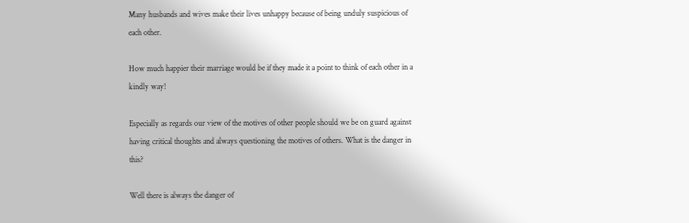Many husbands and wives make their lives unhappy because of being unduly suspicious of each other.

How much happier their marriage would be if they made it a point to think of each other in a kindly way!

Especially as regards our view of the motives of other people should we be on guard against having critical thoughts and always questioning the motives of others. What is the danger in this?

Well there is always the danger of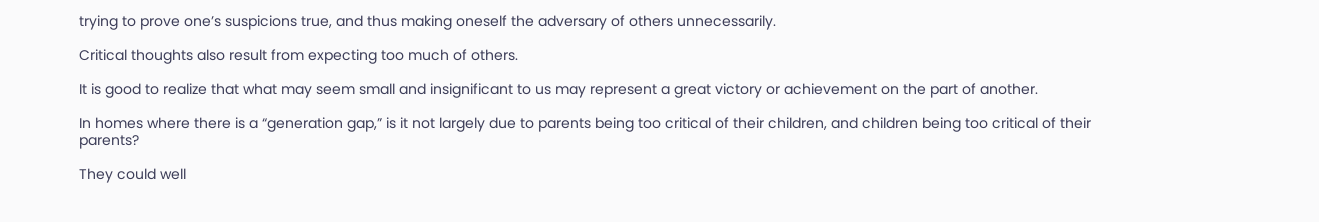trying to prove one’s suspicions true, and thus making oneself the adversary of others unnecessarily.

Critical thoughts also result from expecting too much of others.

It is good to realize that what may seem small and insignificant to us may represent a great victory or achievement on the part of another.

In homes where there is a “generation gap,” is it not largely due to parents being too critical of their children, and children being too critical of their parents?

They could well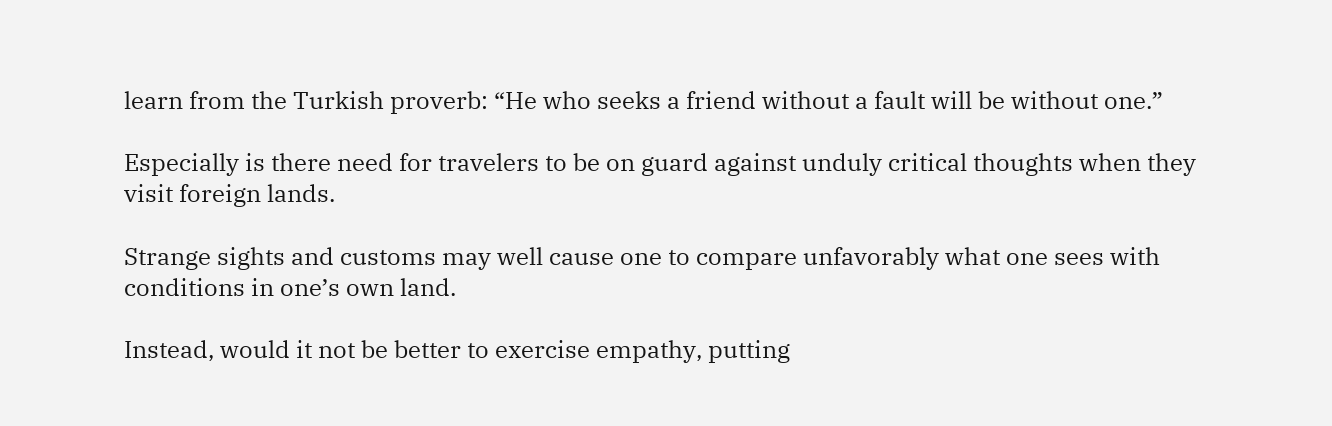learn from the Turkish proverb: “He who seeks a friend without a fault will be without one.”

Especially is there need for travelers to be on guard against unduly critical thoughts when they visit foreign lands.

Strange sights and customs may well cause one to compare unfavorably what one sees with conditions in one’s own land.

Instead, would it not be better to exercise empathy, putting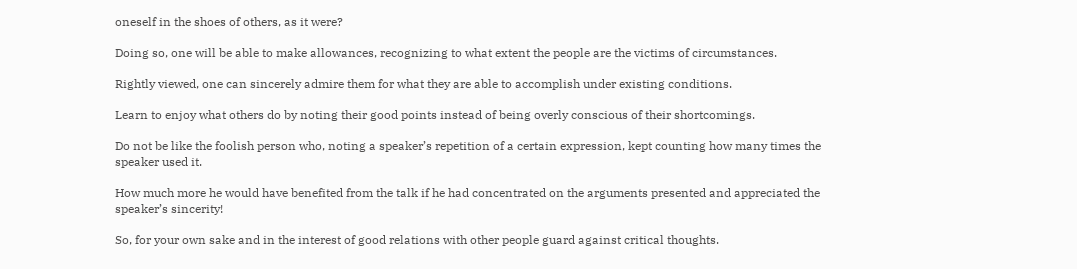oneself in the shoes of others, as it were?

Doing so, one will be able to make allowances, recognizing to what extent the people are the victims of circumstances.

Rightly viewed, one can sincerely admire them for what they are able to accomplish under existing conditions.

Learn to enjoy what others do by noting their good points instead of being overly conscious of their shortcomings.

Do not be like the foolish person who, noting a speaker’s repetition of a certain expression, kept counting how many times the speaker used it.

How much more he would have benefited from the talk if he had concentrated on the arguments presented and appreciated the speaker’s sincerity!

So, for your own sake and in the interest of good relations with other people guard against critical thoughts.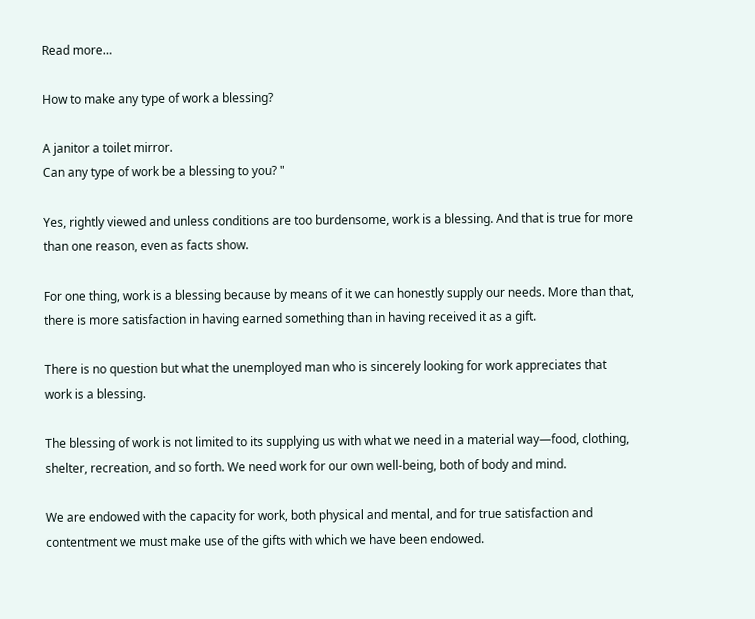Read more…

How to make any type of work a blessing?

A janitor a toilet mirror.
Can any type of work be a blessing to you? "

Yes, rightly viewed and unless conditions are too burdensome, work is a blessing. And that is true for more than one reason, even as facts show.

For one thing, work is a blessing because by means of it we can honestly supply our needs. More than that, there is more satisfaction in having earned something than in having received it as a gift.

There is no question but what the unemployed man who is sincerely looking for work appreciates that work is a blessing.

The blessing of work is not limited to its supplying us with what we need in a material way—food, clothing, shelter, recreation, and so forth. We need work for our own well-being, both of body and mind.

We are endowed with the capacity for work, both physical and mental, and for true satisfaction and contentment we must make use of the gifts with which we have been endowed.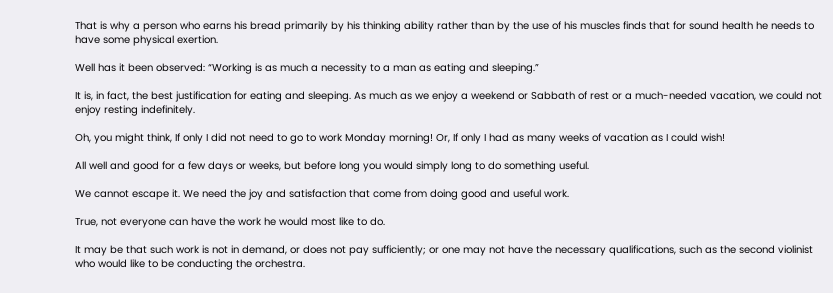That is why a person who earns his bread primarily by his thinking ability rather than by the use of his muscles finds that for sound health he needs to have some physical exertion.

Well has it been observed: “Working is as much a necessity to a man as eating and sleeping.”

It is, in fact, the best justification for eating and sleeping. As much as we enjoy a weekend or Sabbath of rest or a much-needed vacation, we could not enjoy resting indefinitely.

Oh, you might think, If only I did not need to go to work Monday morning! Or, If only I had as many weeks of vacation as I could wish!

All well and good for a few days or weeks, but before long you would simply long to do something useful.

We cannot escape it. We need the joy and satisfaction that come from doing good and useful work.

True, not everyone can have the work he would most like to do.

It may be that such work is not in demand, or does not pay sufficiently; or one may not have the necessary qualifications, such as the second violinist who would like to be conducting the orchestra.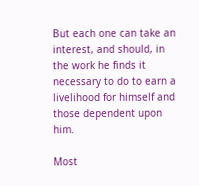But each one can take an interest, and should, in the work he finds it necessary to do to earn a livelihood for himself and those dependent upon him.

Most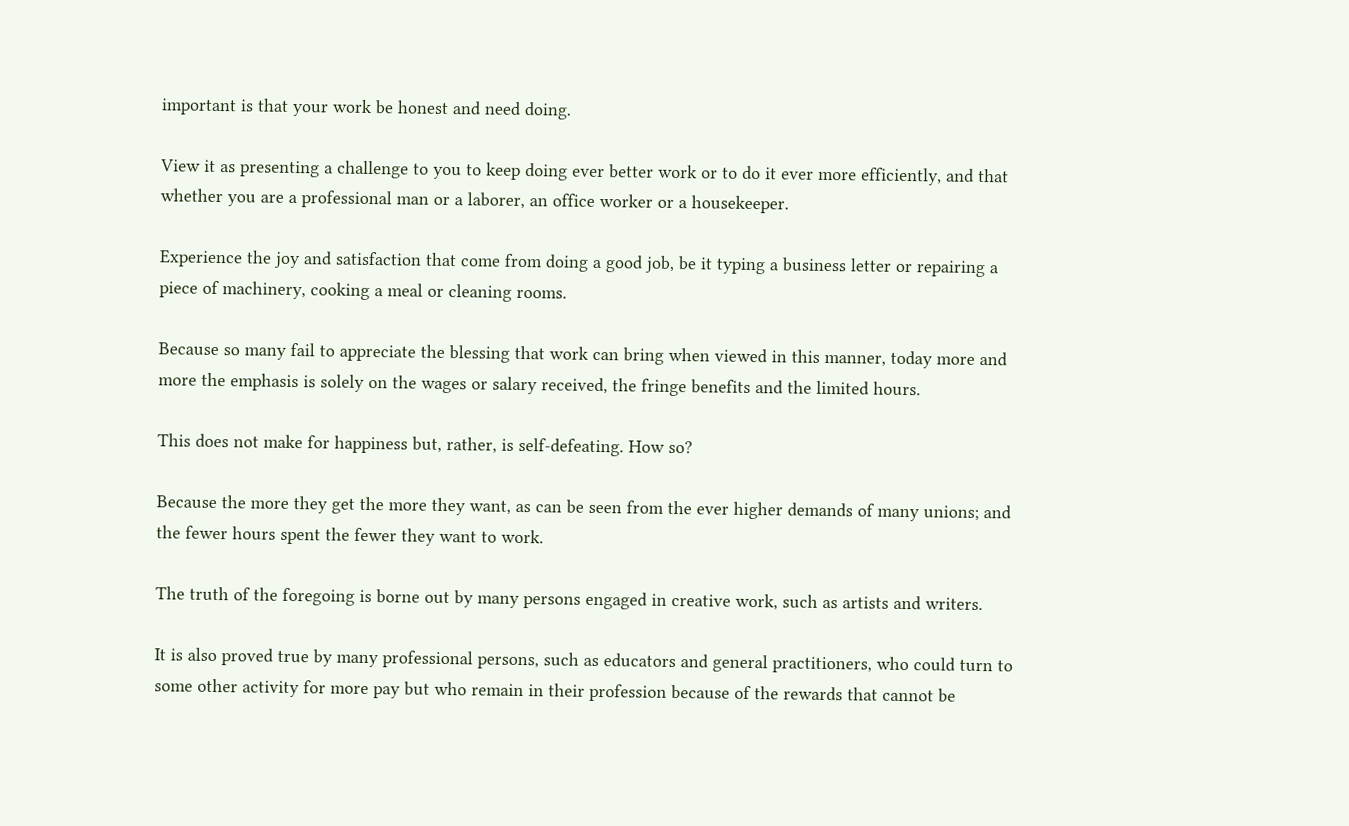important is that your work be honest and need doing.

View it as presenting a challenge to you to keep doing ever better work or to do it ever more efficiently, and that whether you are a professional man or a laborer, an office worker or a housekeeper.

Experience the joy and satisfaction that come from doing a good job, be it typing a business letter or repairing a piece of machinery, cooking a meal or cleaning rooms.

Because so many fail to appreciate the blessing that work can bring when viewed in this manner, today more and more the emphasis is solely on the wages or salary received, the fringe benefits and the limited hours.

This does not make for happiness but, rather, is self-defeating. How so?

Because the more they get the more they want, as can be seen from the ever higher demands of many unions; and the fewer hours spent the fewer they want to work.

The truth of the foregoing is borne out by many persons engaged in creative work, such as artists and writers.

It is also proved true by many professional persons, such as educators and general practitioners, who could turn to some other activity for more pay but who remain in their profession because of the rewards that cannot be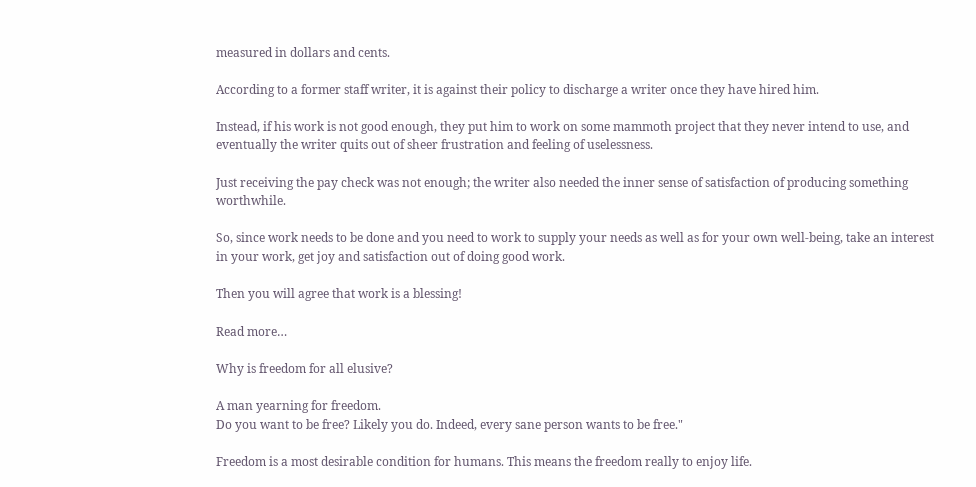measured in dollars and cents.

According to a former staff writer, it is against their policy to discharge a writer once they have hired him.

Instead, if his work is not good enough, they put him to work on some mammoth project that they never intend to use, and eventually the writer quits out of sheer frustration and feeling of uselessness.

Just receiving the pay check was not enough; the writer also needed the inner sense of satisfaction of producing something worthwhile.

So, since work needs to be done and you need to work to supply your needs as well as for your own well-being, take an interest in your work, get joy and satisfaction out of doing good work.

Then you will agree that work is a blessing!

Read more…

Why is freedom for all elusive?

A man yearning for freedom.
Do you want to be free? Likely you do. Indeed, every sane person wants to be free."

Freedom is a most desirable condition for humans. This means the freedom really to enjoy life.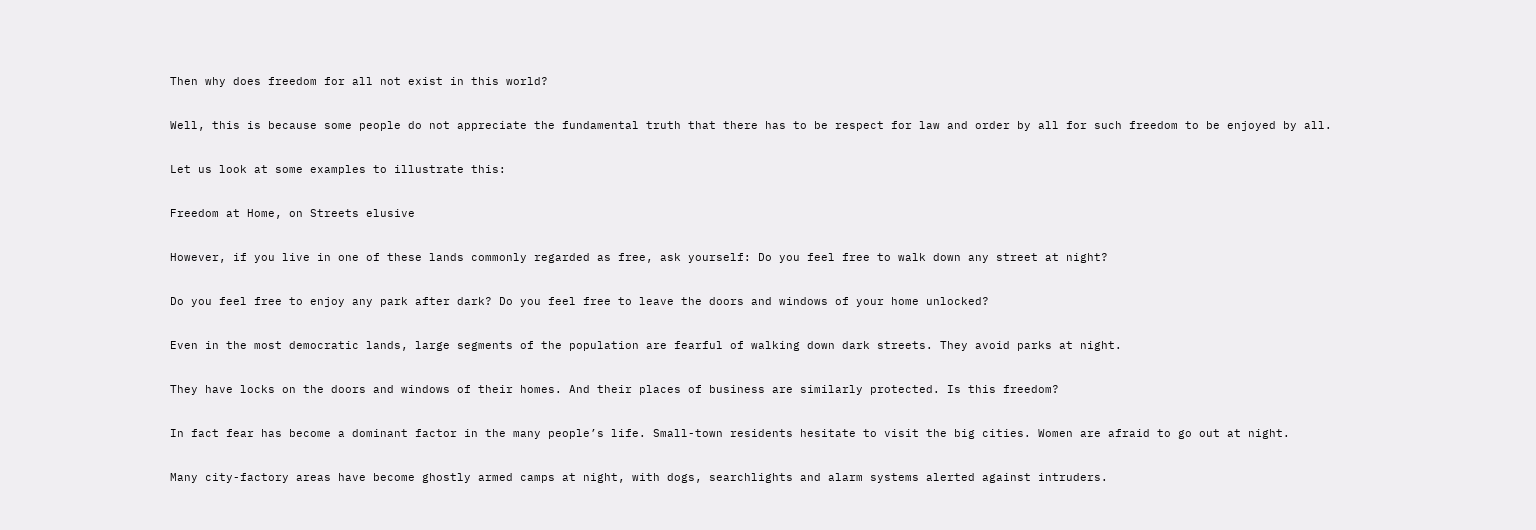Then why does freedom for all not exist in this world?

Well, this is because some people do not appreciate the fundamental truth that there has to be respect for law and order by all for such freedom to be enjoyed by all.

Let us look at some examples to illustrate this:

Freedom at Home, on Streets elusive

However, if you live in one of these lands commonly regarded as free, ask yourself: Do you feel free to walk down any street at night?

Do you feel free to enjoy any park after dark? Do you feel free to leave the doors and windows of your home unlocked?

Even in the most democratic lands, large segments of the population are fearful of walking down dark streets. They avoid parks at night.

They have locks on the doors and windows of their homes. And their places of business are similarly protected. Is this freedom?

In fact fear has become a dominant factor in the many people’s life. Small-town residents hesitate to visit the big cities. Women are afraid to go out at night.

Many city-factory areas have become ghostly armed camps at night, with dogs, searchlights and alarm systems alerted against intruders.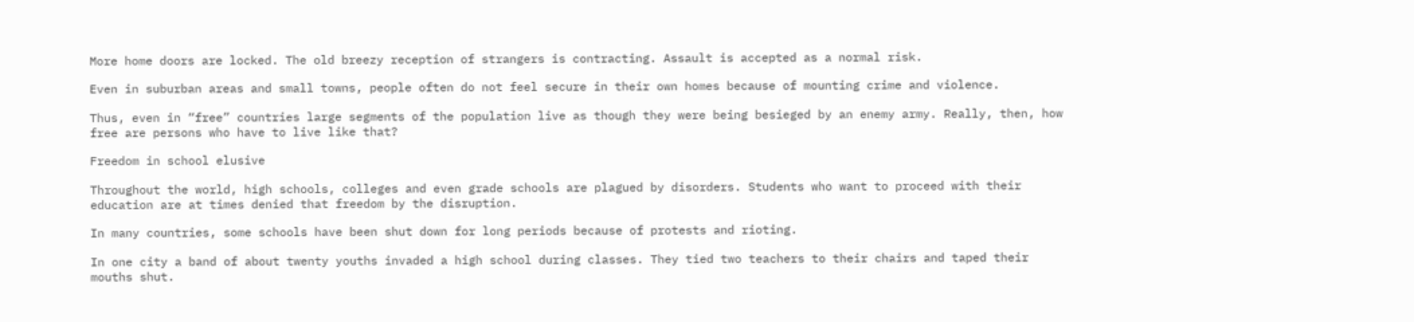More home doors are locked. The old breezy reception of strangers is contracting. Assault is accepted as a normal risk.

Even in suburban areas and small towns, people often do not feel secure in their own homes because of mounting crime and violence.

Thus, even in “free” countries large segments of the population live as though they were being besieged by an enemy army. Really, then, how free are persons who have to live like that?

Freedom in school elusive

Throughout the world, high schools, colleges and even grade schools are plagued by disorders. Students who want to proceed with their education are at times denied that freedom by the disruption.

In many countries, some schools have been shut down for long periods because of protests and rioting.

In one city a band of about twenty youths invaded a high school during classes. They tied two teachers to their chairs and taped their mouths shut.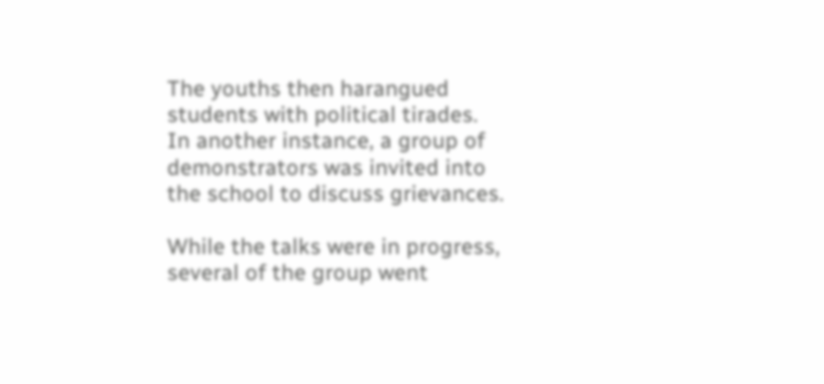The youths then harangued students with political tirades. In another instance, a group of demonstrators was invited into the school to discuss grievances.

While the talks were in progress, several of the group went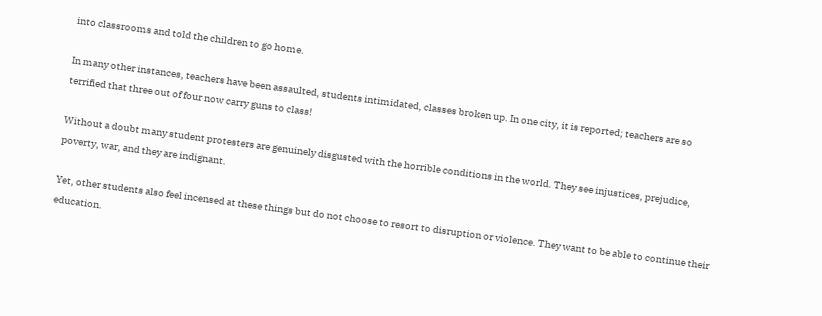into classrooms and told the children to go home.

In many other instances, teachers have been assaulted, students intimidated, classes broken up. In one city, it is reported; teachers are so terrified that three out of four now carry guns to class!

Without a doubt many student protesters are genuinely disgusted with the horrible conditions in the world. They see injustices, prejudice, poverty, war, and they are indignant.

Yet, other students also feel incensed at these things but do not choose to resort to disruption or violence. They want to be able to continue their education.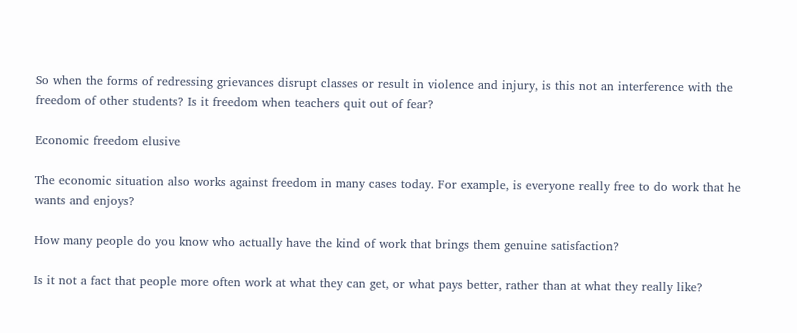So when the forms of redressing grievances disrupt classes or result in violence and injury, is this not an interference with the freedom of other students? Is it freedom when teachers quit out of fear?

Economic freedom elusive

The economic situation also works against freedom in many cases today. For example, is everyone really free to do work that he wants and enjoys?

How many people do you know who actually have the kind of work that brings them genuine satisfaction?

Is it not a fact that people more often work at what they can get, or what pays better, rather than at what they really like?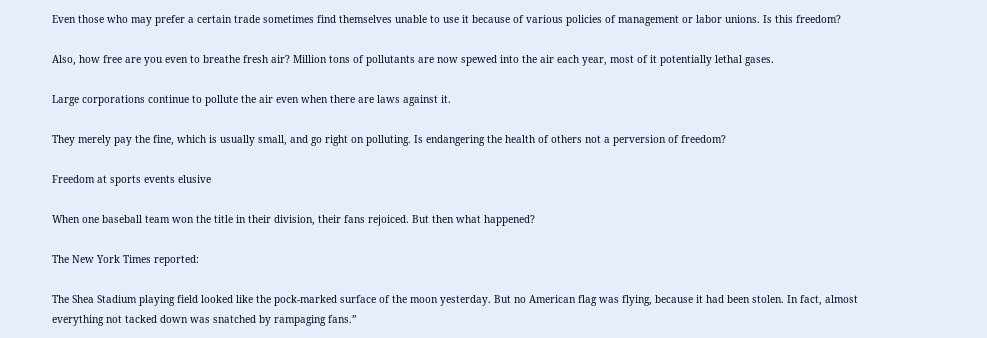Even those who may prefer a certain trade sometimes find themselves unable to use it because of various policies of management or labor unions. Is this freedom?

Also, how free are you even to breathe fresh air? Million tons of pollutants are now spewed into the air each year, most of it potentially lethal gases.

Large corporations continue to pollute the air even when there are laws against it.

They merely pay the fine, which is usually small, and go right on polluting. Is endangering the health of others not a perversion of freedom?

Freedom at sports events elusive

When one baseball team won the title in their division, their fans rejoiced. But then what happened?

The New York Times reported:

The Shea Stadium playing field looked like the pock-marked surface of the moon yesterday. But no American flag was flying, because it had been stolen. In fact, almost everything not tacked down was snatched by rampaging fans.”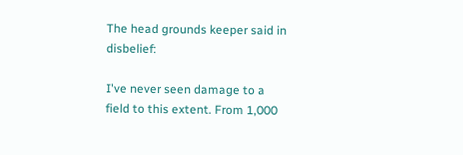The head grounds keeper said in disbelief:

I've never seen damage to a field to this extent. From 1,000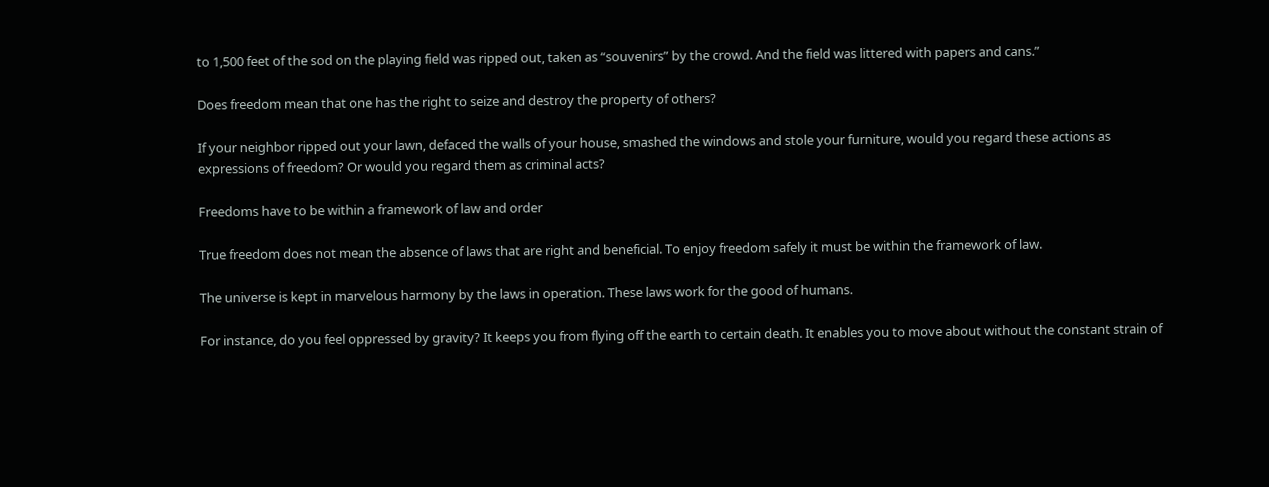to 1,500 feet of the sod on the playing field was ripped out, taken as “souvenirs” by the crowd. And the field was littered with papers and cans.”

Does freedom mean that one has the right to seize and destroy the property of others?

If your neighbor ripped out your lawn, defaced the walls of your house, smashed the windows and stole your furniture, would you regard these actions as expressions of freedom? Or would you regard them as criminal acts?

Freedoms have to be within a framework of law and order

True freedom does not mean the absence of laws that are right and beneficial. To enjoy freedom safely it must be within the framework of law.

The universe is kept in marvelous harmony by the laws in operation. These laws work for the good of humans.

For instance, do you feel oppressed by gravity? It keeps you from flying off the earth to certain death. It enables you to move about without the constant strain of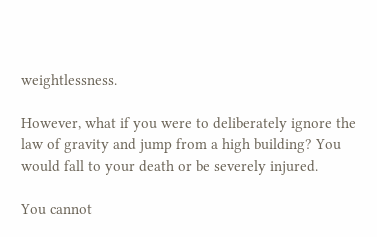weightlessness.

However, what if you were to deliberately ignore the law of gravity and jump from a high building? You would fall to your death or be severely injured.

You cannot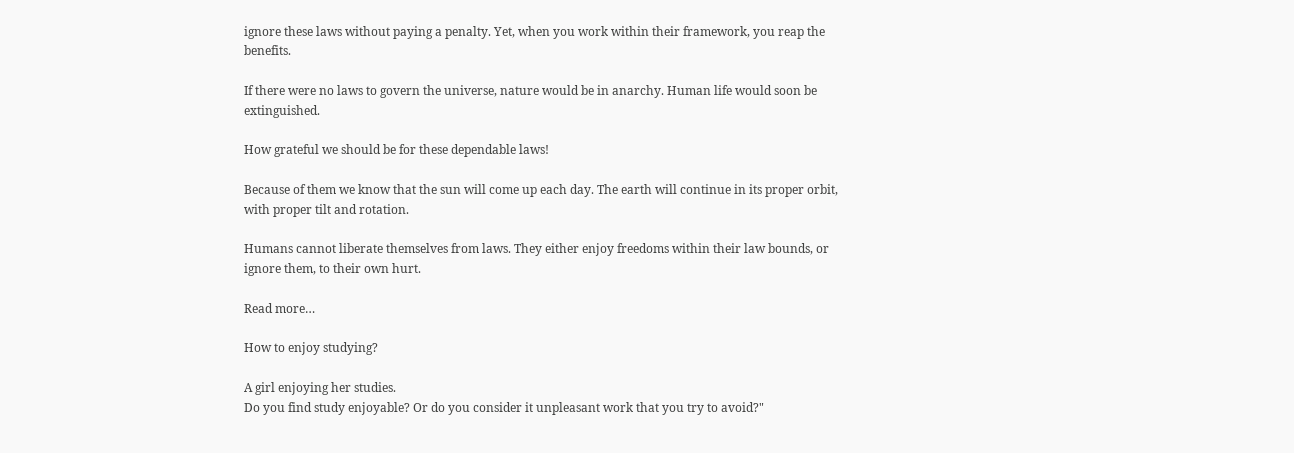ignore these laws without paying a penalty. Yet, when you work within their framework, you reap the benefits.

If there were no laws to govern the universe, nature would be in anarchy. Human life would soon be extinguished.

How grateful we should be for these dependable laws!

Because of them we know that the sun will come up each day. The earth will continue in its proper orbit, with proper tilt and rotation.

Humans cannot liberate themselves from laws. They either enjoy freedoms within their law bounds, or ignore them, to their own hurt.

Read more…

How to enjoy studying?

A girl enjoying her studies.
Do you find study enjoyable? Or do you consider it unpleasant work that you try to avoid?"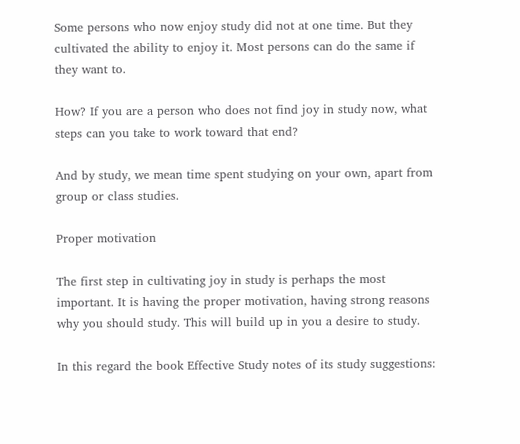Some persons who now enjoy study did not at one time. But they cultivated the ability to enjoy it. Most persons can do the same if they want to.

How? If you are a person who does not find joy in study now, what steps can you take to work toward that end?

And by study, we mean time spent studying on your own, apart from group or class studies.

Proper motivation

The first step in cultivating joy in study is perhaps the most important. It is having the proper motivation, having strong reasons why you should study. This will build up in you a desire to study.

In this regard the book Effective Study notes of its study suggestions: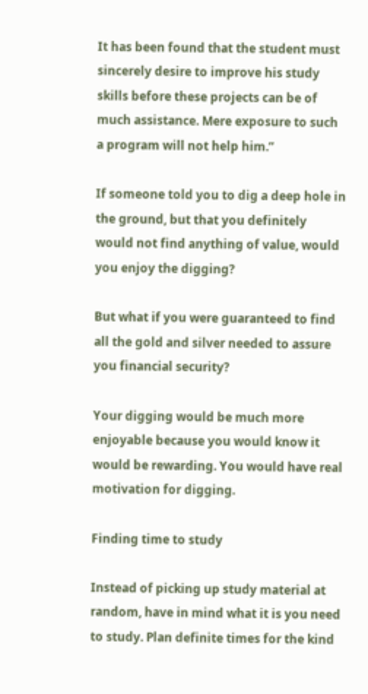It has been found that the student must sincerely desire to improve his study skills before these projects can be of much assistance. Mere exposure to such a program will not help him.”

If someone told you to dig a deep hole in the ground, but that you definitely would not find anything of value, would you enjoy the digging?

But what if you were guaranteed to find all the gold and silver needed to assure you financial security?

Your digging would be much more enjoyable because you would know it would be rewarding. You would have real motivation for digging.

Finding time to study

Instead of picking up study material at random, have in mind what it is you need to study. Plan definite times for the kind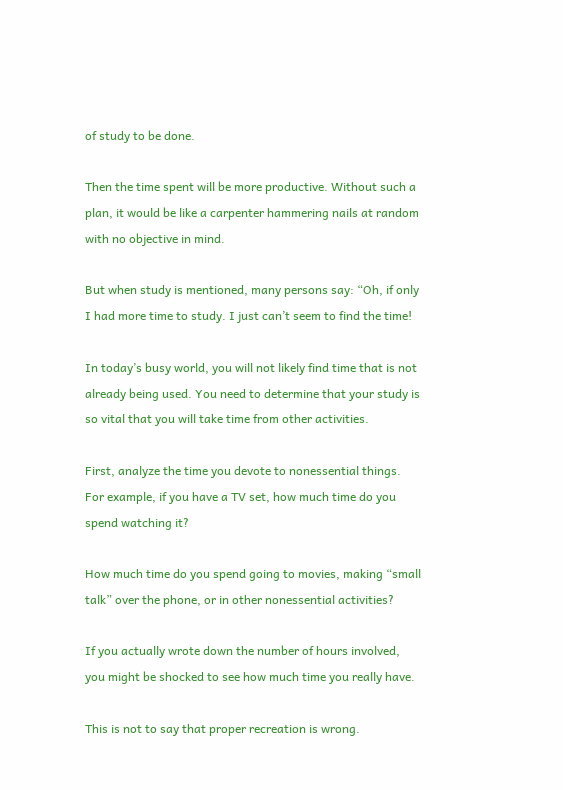of study to be done.

Then the time spent will be more productive. Without such a plan, it would be like a carpenter hammering nails at random with no objective in mind.

But when study is mentioned, many persons say: “Oh, if only I had more time to study. I just can’t seem to find the time!

In today’s busy world, you will not likely find time that is not already being used. You need to determine that your study is so vital that you will take time from other activities.

First, analyze the time you devote to nonessential things. For example, if you have a TV set, how much time do you spend watching it?

How much time do you spend going to movies, making “small talk” over the phone, or in other nonessential activities?

If you actually wrote down the number of hours involved, you might be shocked to see how much time you really have.

This is not to say that proper recreation is wrong.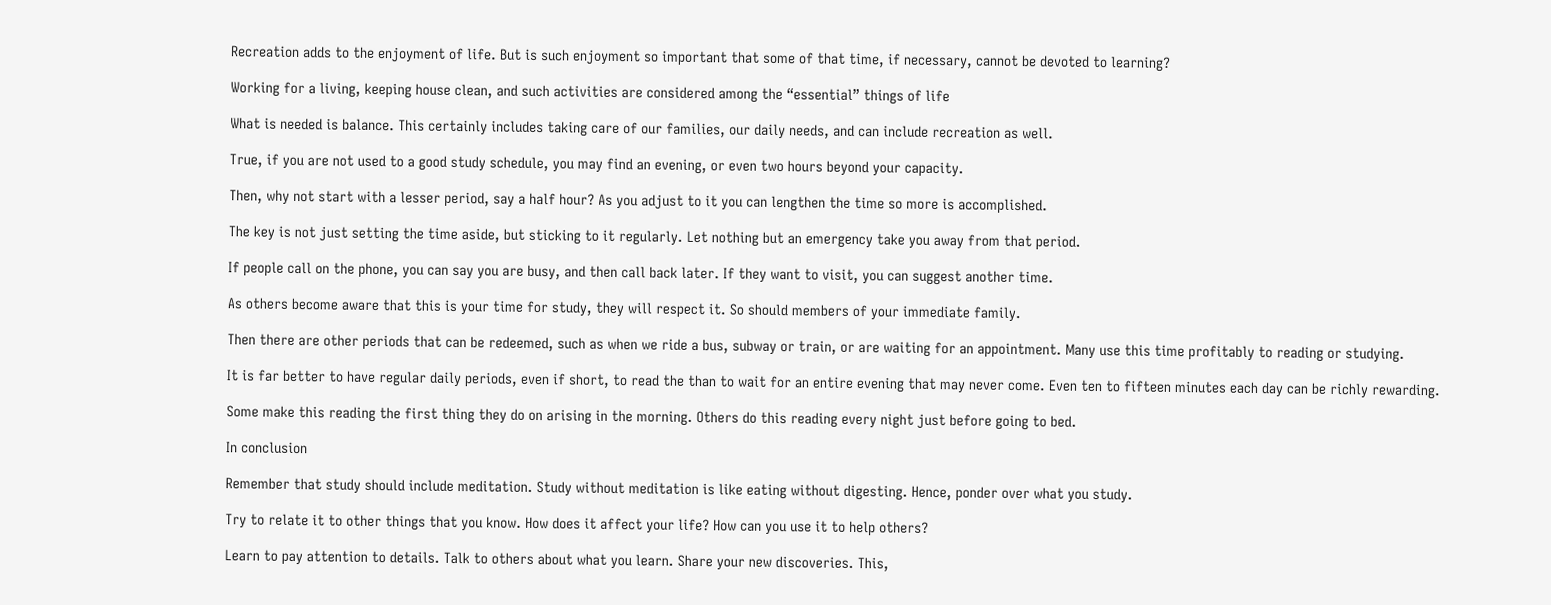Recreation adds to the enjoyment of life. But is such enjoyment so important that some of that time, if necessary, cannot be devoted to learning?

Working for a living, keeping house clean, and such activities are considered among the “essential” things of life

What is needed is balance. This certainly includes taking care of our families, our daily needs, and can include recreation as well.

True, if you are not used to a good study schedule, you may find an evening, or even two hours beyond your capacity.

Then, why not start with a lesser period, say a half hour? As you adjust to it you can lengthen the time so more is accomplished.

The key is not just setting the time aside, but sticking to it regularly. Let nothing but an emergency take you away from that period.

If people call on the phone, you can say you are busy, and then call back later. If they want to visit, you can suggest another time.

As others become aware that this is your time for study, they will respect it. So should members of your immediate family.

Then there are other periods that can be redeemed, such as when we ride a bus, subway or train, or are waiting for an appointment. Many use this time profitably to reading or studying.

It is far better to have regular daily periods, even if short, to read the than to wait for an entire evening that may never come. Even ten to fifteen minutes each day can be richly rewarding.

Some make this reading the first thing they do on arising in the morning. Others do this reading every night just before going to bed.

In conclusion

Remember that study should include meditation. Study without meditation is like eating without digesting. Hence, ponder over what you study.

Try to relate it to other things that you know. How does it affect your life? How can you use it to help others?

Learn to pay attention to details. Talk to others about what you learn. Share your new discoveries. This,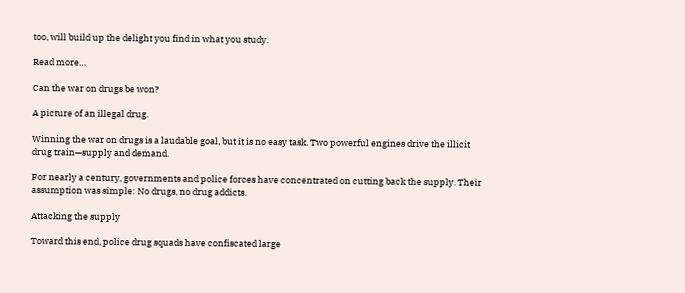too, will build up the delight you find in what you study.

Read more…

Can the war on drugs be won?

A picture of an illegal drug.

Winning the war on drugs is a laudable goal, but it is no easy task. Two powerful engines drive the illicit drug train—supply and demand.

For nearly a century, governments and police forces have concentrated on cutting back the supply. Their assumption was simple: No drugs, no drug addicts.

Attacking the supply

Toward this end, police drug squads have confiscated large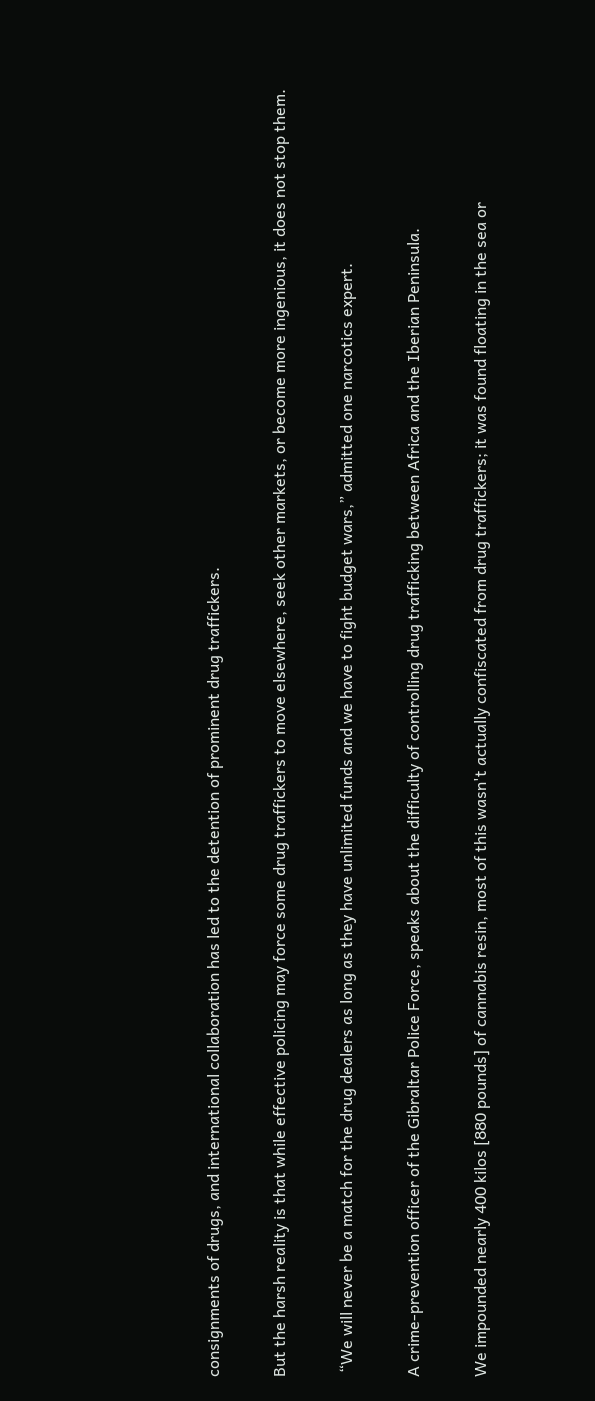consignments of drugs, and international collaboration has led to the detention of prominent drug traffickers.

But the harsh reality is that while effective policing may force some drug traffickers to move elsewhere, seek other markets, or become more ingenious, it does not stop them.

 “We will never be a match for the drug dealers as long as they have unlimited funds and we have to fight budget wars,” admitted one narcotics expert.

A crime-prevention officer of the Gibraltar Police Force, speaks about the difficulty of controlling drug trafficking between Africa and the Iberian Peninsula.

We impounded nearly 400 kilos [880 pounds] of cannabis resin, most of this wasn't actually confiscated from drug traffickers; it was found floating in the sea or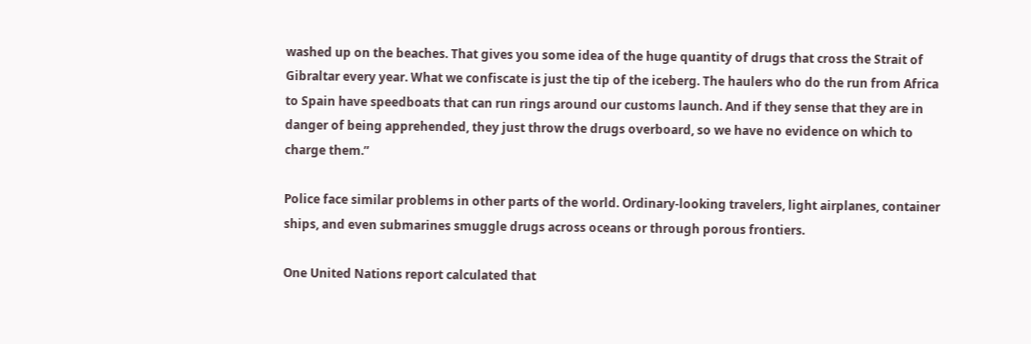washed up on the beaches. That gives you some idea of the huge quantity of drugs that cross the Strait of Gibraltar every year. What we confiscate is just the tip of the iceberg. The haulers who do the run from Africa to Spain have speedboats that can run rings around our customs launch. And if they sense that they are in danger of being apprehended, they just throw the drugs overboard, so we have no evidence on which to charge them.”

Police face similar problems in other parts of the world. Ordinary-looking travelers, light airplanes, container ships, and even submarines smuggle drugs across oceans or through porous frontiers.

One United Nations report calculated that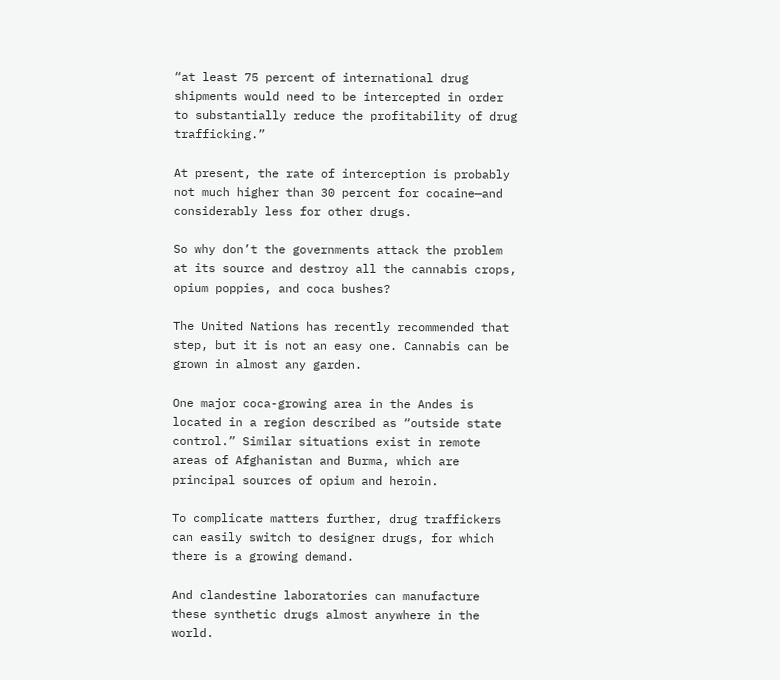“at least 75 percent of international drug shipments would need to be intercepted in order to substantially reduce the profitability of drug trafficking.”

At present, the rate of interception is probably not much higher than 30 percent for cocaine—and considerably less for other drugs.

So why don’t the governments attack the problem at its source and destroy all the cannabis crops, opium poppies, and coca bushes?

The United Nations has recently recommended that step, but it is not an easy one. Cannabis can be grown in almost any garden.

One major coca-growing area in the Andes is located in a region described as “outside state control.” Similar situations exist in remote areas of Afghanistan and Burma, which are principal sources of opium and heroin.

To complicate matters further, drug traffickers can easily switch to designer drugs, for which there is a growing demand.

And clandestine laboratories can manufacture these synthetic drugs almost anywhere in the world.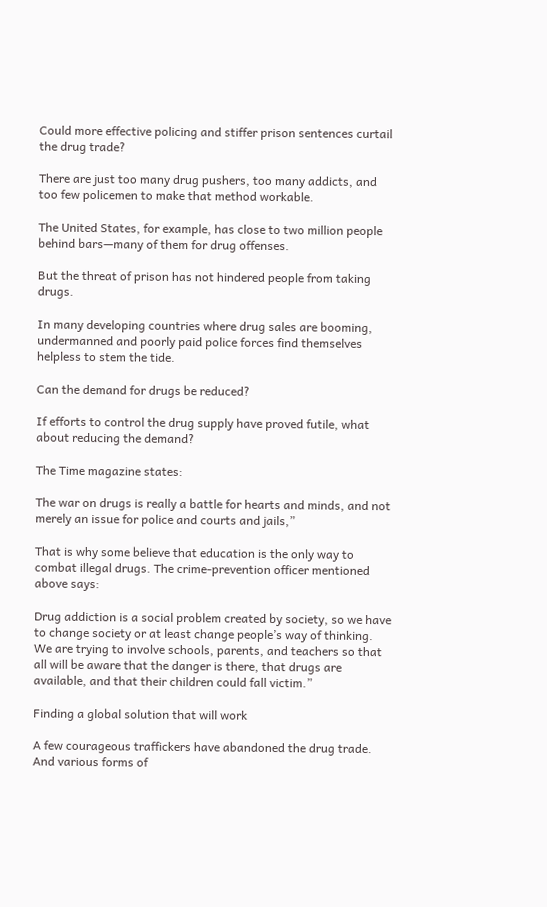Could more effective policing and stiffer prison sentences curtail the drug trade?

There are just too many drug pushers, too many addicts, and too few policemen to make that method workable.

The United States, for example, has close to two million people behind bars—many of them for drug offenses.

But the threat of prison has not hindered people from taking drugs.

In many developing countries where drug sales are booming, undermanned and poorly paid police forces find themselves helpless to stem the tide.

Can the demand for drugs be reduced?

If efforts to control the drug supply have proved futile, what about reducing the demand?

The Time magazine states:

The war on drugs is really a battle for hearts and minds, and not merely an issue for police and courts and jails,”

That is why some believe that education is the only way to combat illegal drugs. The crime-prevention officer mentioned above says:

Drug addiction is a social problem created by society, so we have to change society or at least change people’s way of thinking. We are trying to involve schools, parents, and teachers so that all will be aware that the danger is there, that drugs are available, and that their children could fall victim.”

Finding a global solution that will work

A few courageous traffickers have abandoned the drug trade. And various forms of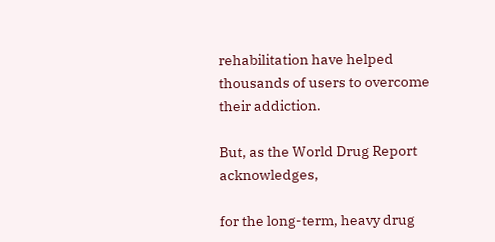rehabilitation have helped thousands of users to overcome their addiction.

But, as the World Drug Report acknowledges,

for the long-term, heavy drug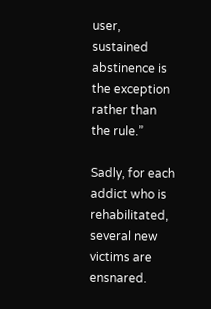user, sustained abstinence is the exception rather than the rule.”

Sadly, for each addict who is rehabilitated, several new victims are ensnared.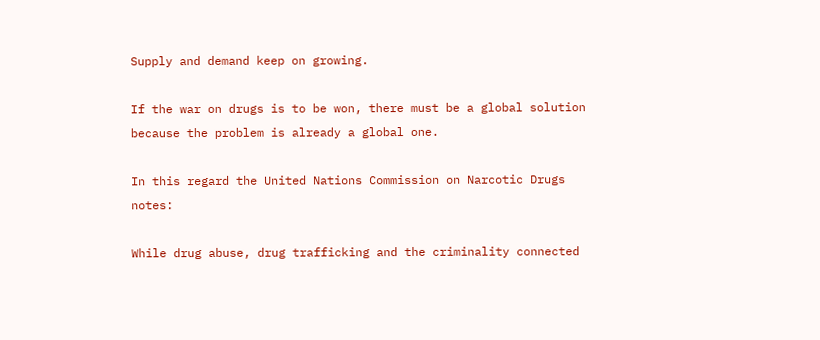Supply and demand keep on growing.

If the war on drugs is to be won, there must be a global solution because the problem is already a global one.

In this regard the United Nations Commission on Narcotic Drugs notes:

While drug abuse, drug trafficking and the criminality connected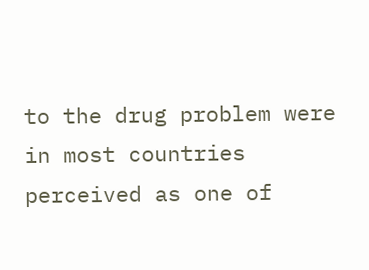to the drug problem were in most countries perceived as one of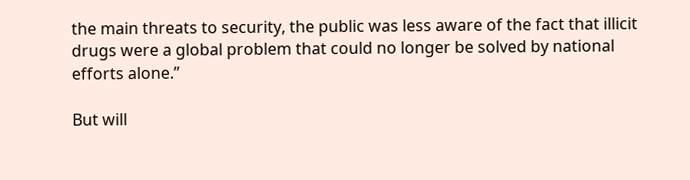the main threats to security, the public was less aware of the fact that illicit drugs were a global problem that could no longer be solved by national efforts alone.”

But will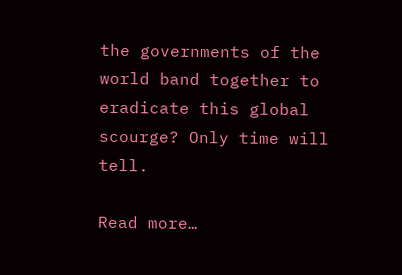the governments of the world band together to eradicate this global scourge? Only time will tell.

Read more…